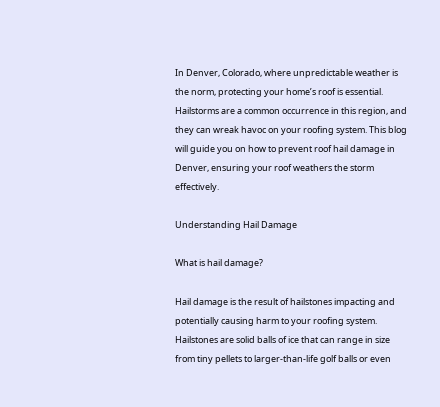In Denver, Colorado, where unpredictable weather is the norm, protecting your home’s roof is essential. Hailstorms are a common occurrence in this region, and they can wreak havoc on your roofing system. This blog will guide you on how to prevent roof hail damage in Denver, ensuring your roof weathers the storm effectively.

Understanding Hail Damage

What is hail damage?

Hail damage is the result of hailstones impacting and potentially causing harm to your roofing system. Hailstones are solid balls of ice that can range in size from tiny pellets to larger-than-life golf balls or even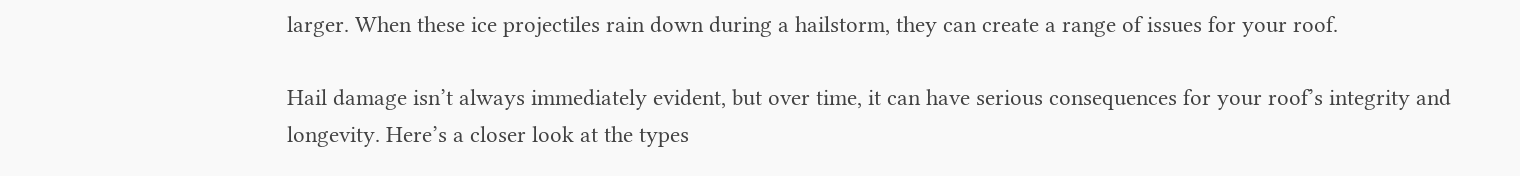larger. When these ice projectiles rain down during a hailstorm, they can create a range of issues for your roof.

Hail damage isn’t always immediately evident, but over time, it can have serious consequences for your roof’s integrity and longevity. Here’s a closer look at the types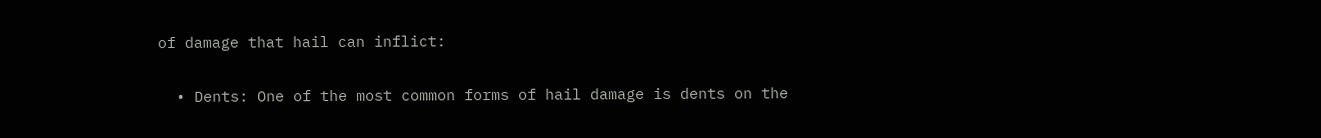of damage that hail can inflict:

  • Dents: One of the most common forms of hail damage is dents on the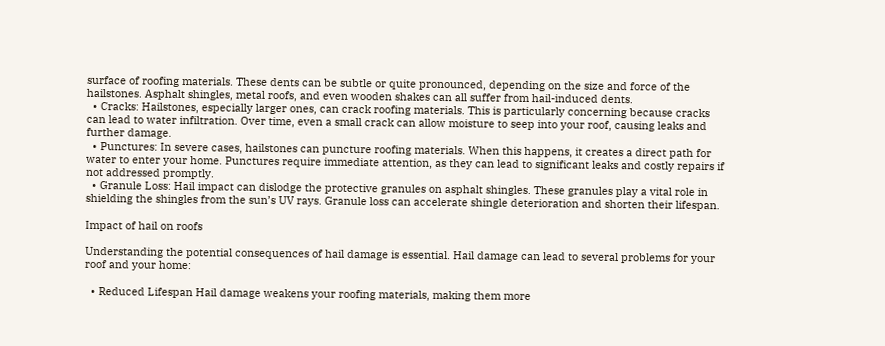surface of roofing materials. These dents can be subtle or quite pronounced, depending on the size and force of the hailstones. Asphalt shingles, metal roofs, and even wooden shakes can all suffer from hail-induced dents.
  • Cracks: Hailstones, especially larger ones, can crack roofing materials. This is particularly concerning because cracks can lead to water infiltration. Over time, even a small crack can allow moisture to seep into your roof, causing leaks and further damage.
  • Punctures: In severe cases, hailstones can puncture roofing materials. When this happens, it creates a direct path for water to enter your home. Punctures require immediate attention, as they can lead to significant leaks and costly repairs if not addressed promptly.
  • Granule Loss: Hail impact can dislodge the protective granules on asphalt shingles. These granules play a vital role in shielding the shingles from the sun’s UV rays. Granule loss can accelerate shingle deterioration and shorten their lifespan.

Impact of hail on roofs

Understanding the potential consequences of hail damage is essential. Hail damage can lead to several problems for your roof and your home:

  • Reduced Lifespan Hail damage weakens your roofing materials, making them more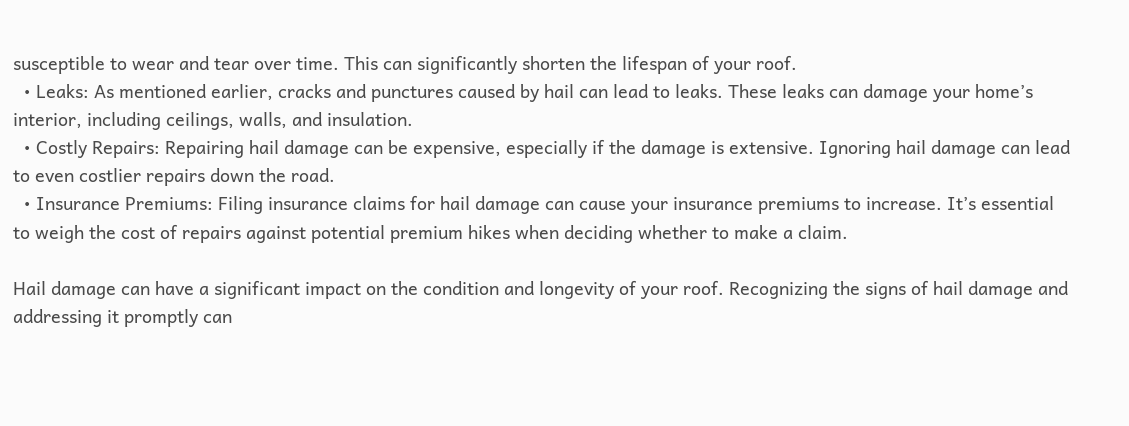susceptible to wear and tear over time. This can significantly shorten the lifespan of your roof.
  • Leaks: As mentioned earlier, cracks and punctures caused by hail can lead to leaks. These leaks can damage your home’s interior, including ceilings, walls, and insulation.
  • Costly Repairs: Repairing hail damage can be expensive, especially if the damage is extensive. Ignoring hail damage can lead to even costlier repairs down the road.
  • Insurance Premiums: Filing insurance claims for hail damage can cause your insurance premiums to increase. It’s essential to weigh the cost of repairs against potential premium hikes when deciding whether to make a claim.

Hail damage can have a significant impact on the condition and longevity of your roof. Recognizing the signs of hail damage and addressing it promptly can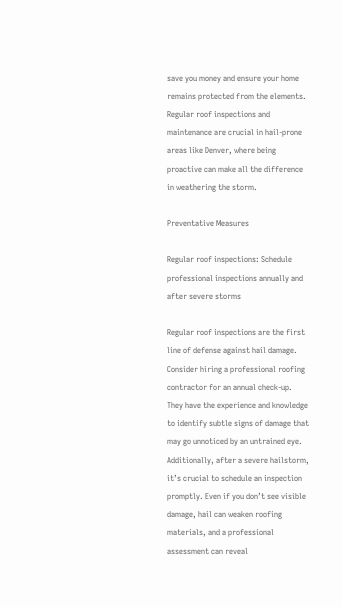save you money and ensure your home remains protected from the elements. Regular roof inspections and maintenance are crucial in hail-prone areas like Denver, where being proactive can make all the difference in weathering the storm.

Preventative Measures

Regular roof inspections: Schedule professional inspections annually and after severe storms

Regular roof inspections are the first line of defense against hail damage. Consider hiring a professional roofing contractor for an annual check-up. They have the experience and knowledge to identify subtle signs of damage that may go unnoticed by an untrained eye. Additionally, after a severe hailstorm, it’s crucial to schedule an inspection promptly. Even if you don’t see visible damage, hail can weaken roofing materials, and a professional assessment can reveal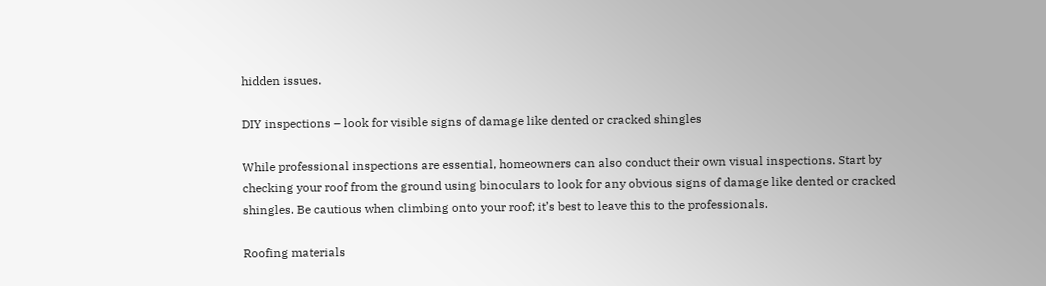hidden issues.

DIY inspections – look for visible signs of damage like dented or cracked shingles

While professional inspections are essential, homeowners can also conduct their own visual inspections. Start by checking your roof from the ground using binoculars to look for any obvious signs of damage like dented or cracked shingles. Be cautious when climbing onto your roof; it’s best to leave this to the professionals.

Roofing materials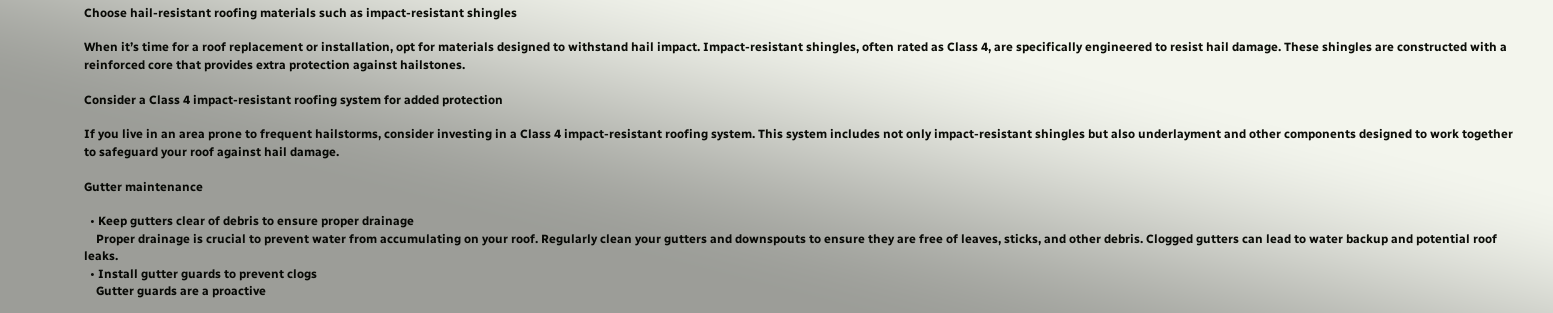Choose hail-resistant roofing materials such as impact-resistant shingles

When it’s time for a roof replacement or installation, opt for materials designed to withstand hail impact. Impact-resistant shingles, often rated as Class 4, are specifically engineered to resist hail damage. These shingles are constructed with a reinforced core that provides extra protection against hailstones.

Consider a Class 4 impact-resistant roofing system for added protection

If you live in an area prone to frequent hailstorms, consider investing in a Class 4 impact-resistant roofing system. This system includes not only impact-resistant shingles but also underlayment and other components designed to work together to safeguard your roof against hail damage.

Gutter maintenance

  • Keep gutters clear of debris to ensure proper drainage
    Proper drainage is crucial to prevent water from accumulating on your roof. Regularly clean your gutters and downspouts to ensure they are free of leaves, sticks, and other debris. Clogged gutters can lead to water backup and potential roof leaks.
  • Install gutter guards to prevent clogs
    Gutter guards are a proactive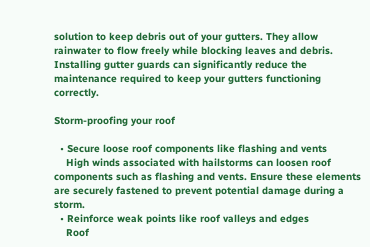solution to keep debris out of your gutters. They allow rainwater to flow freely while blocking leaves and debris. Installing gutter guards can significantly reduce the maintenance required to keep your gutters functioning correctly.

Storm-proofing your roof

  • Secure loose roof components like flashing and vents
    High winds associated with hailstorms can loosen roof components such as flashing and vents. Ensure these elements are securely fastened to prevent potential damage during a storm.
  • Reinforce weak points like roof valleys and edges
    Roof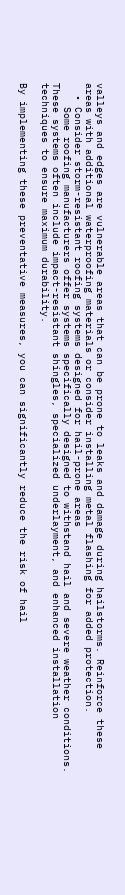valleys and edges are vulnerable areas that can be prone to leaks and damage during hailstorms. Reinforce these areas with additional waterproofing materials or consider installing metal flashing for added protection.
  • Consider storm-resistant roofing systems designed for hail-prone areas
    Some roofing manufacturers offer systems specifically designed to withstand hail and severe weather conditions. These systems often include impact-resistant shingles, specialized underlayment, and enhanced installation techniques to ensure maximum durability.

By implementing these preventative measures, you can significantly reduce the risk of hail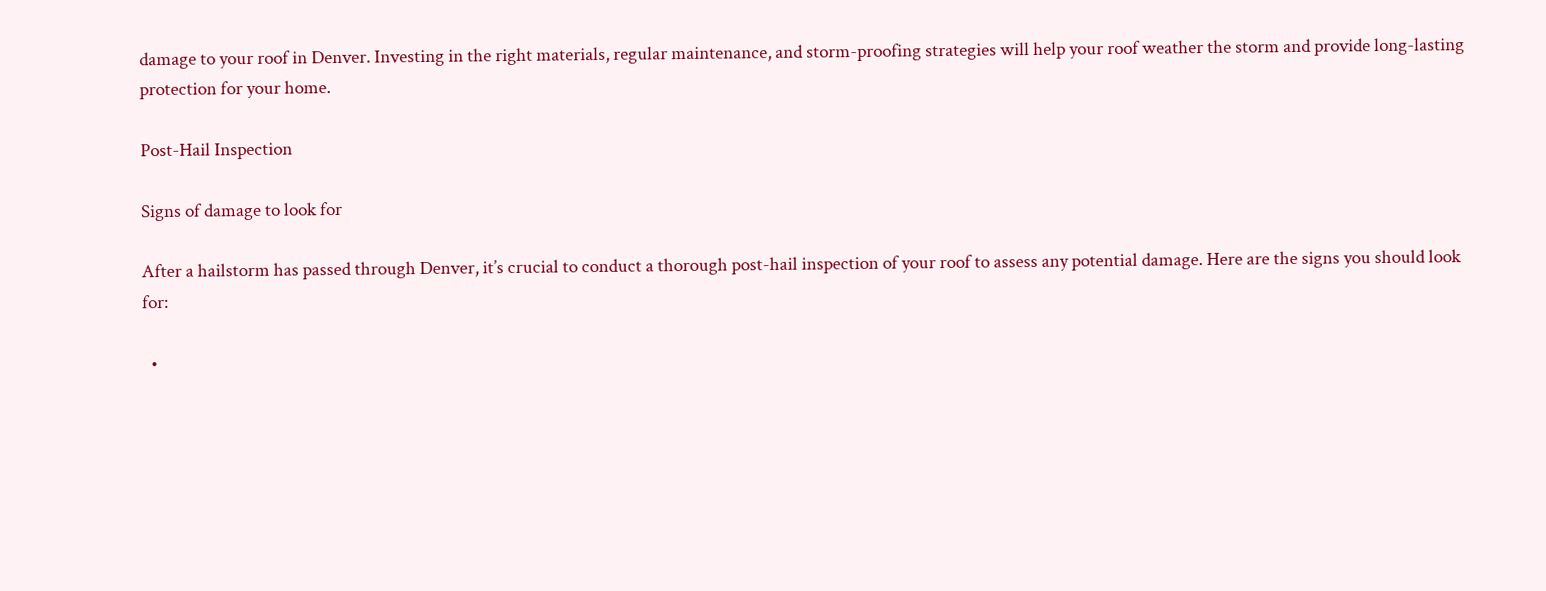damage to your roof in Denver. Investing in the right materials, regular maintenance, and storm-proofing strategies will help your roof weather the storm and provide long-lasting protection for your home.

Post-Hail Inspection

Signs of damage to look for

After a hailstorm has passed through Denver, it’s crucial to conduct a thorough post-hail inspection of your roof to assess any potential damage. Here are the signs you should look for:

  •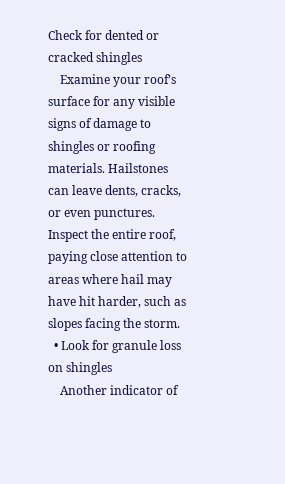Check for dented or cracked shingles
    Examine your roof’s surface for any visible signs of damage to shingles or roofing materials. Hailstones can leave dents, cracks, or even punctures. Inspect the entire roof, paying close attention to areas where hail may have hit harder, such as slopes facing the storm.
  • Look for granule loss on shingles
    Another indicator of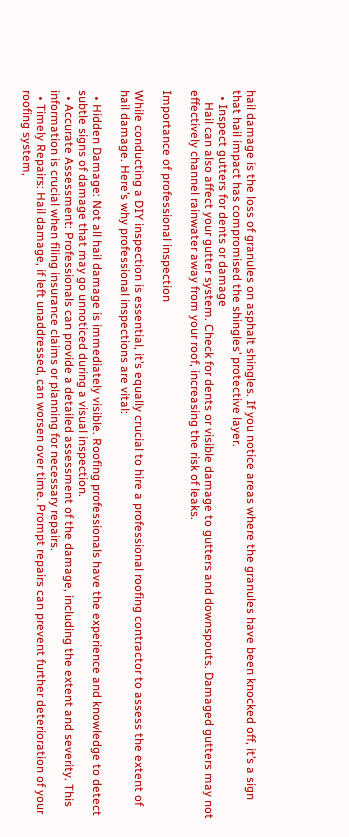hail damage is the loss of granules on asphalt shingles. If you notice areas where the granules have been knocked off, it’s a sign that hail impact has compromised the shingles’ protective layer.
  • Inspect gutters for dents or damage
    Hail can also affect your gutter system. Check for dents or visible damage to gutters and downspouts. Damaged gutters may not effectively channel rainwater away from your roof, increasing the risk of leaks.

Importance of professional inspection

While conducting a DIY inspection is essential, it’s equally crucial to hire a professional roofing contractor to assess the extent of hail damage. Here’s why professional inspections are vital:

  • Hidden Damage: Not all hail damage is immediately visible. Roofing professionals have the experience and knowledge to detect subtle signs of damage that may go unnoticed during a visual inspection.
  • Accurate Assessment: Professionals can provide a detailed assessment of the damage, including the extent and severity. This information is crucial when filing insurance claims or planning for necessary repairs.
  • Timely Repairs: Hail damage, if left unaddressed, can worsen over time. Prompt repairs can prevent further deterioration of your roofing system,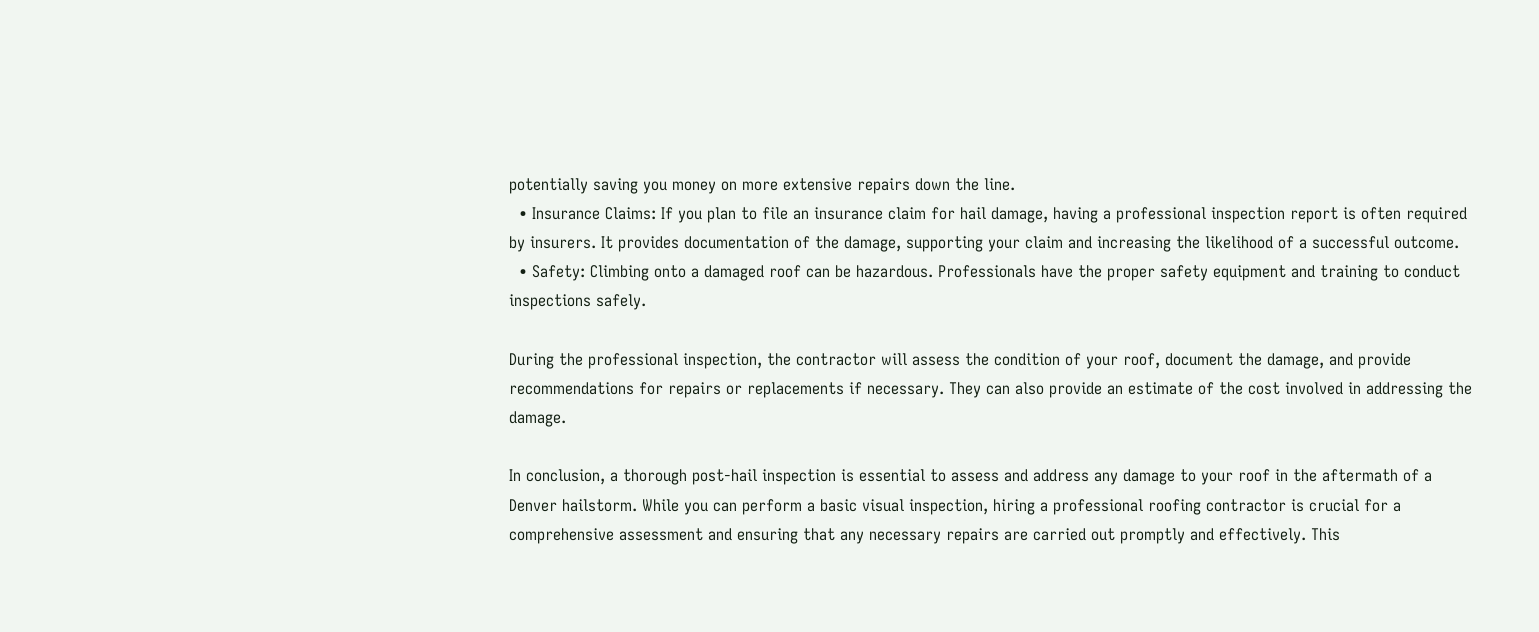potentially saving you money on more extensive repairs down the line.
  • Insurance Claims: If you plan to file an insurance claim for hail damage, having a professional inspection report is often required by insurers. It provides documentation of the damage, supporting your claim and increasing the likelihood of a successful outcome.
  • Safety: Climbing onto a damaged roof can be hazardous. Professionals have the proper safety equipment and training to conduct inspections safely.

During the professional inspection, the contractor will assess the condition of your roof, document the damage, and provide recommendations for repairs or replacements if necessary. They can also provide an estimate of the cost involved in addressing the damage.

In conclusion, a thorough post-hail inspection is essential to assess and address any damage to your roof in the aftermath of a Denver hailstorm. While you can perform a basic visual inspection, hiring a professional roofing contractor is crucial for a comprehensive assessment and ensuring that any necessary repairs are carried out promptly and effectively. This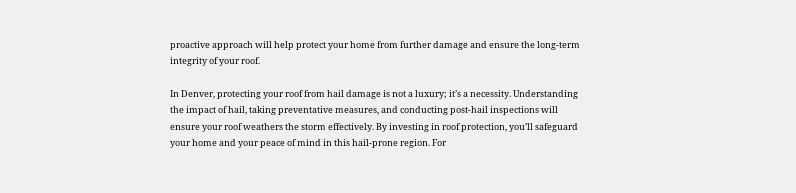proactive approach will help protect your home from further damage and ensure the long-term integrity of your roof.

In Denver, protecting your roof from hail damage is not a luxury; it’s a necessity. Understanding the impact of hail, taking preventative measures, and conducting post-hail inspections will ensure your roof weathers the storm effectively. By investing in roof protection, you’ll safeguard your home and your peace of mind in this hail-prone region. For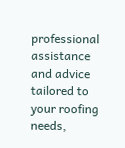professional assistance and advice tailored to your roofing needs,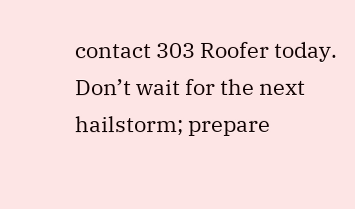contact 303 Roofer today. Don’t wait for the next hailstorm; prepare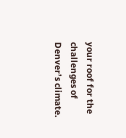your roof for the challenges of Denver’s climate.